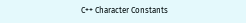C++ Character Constants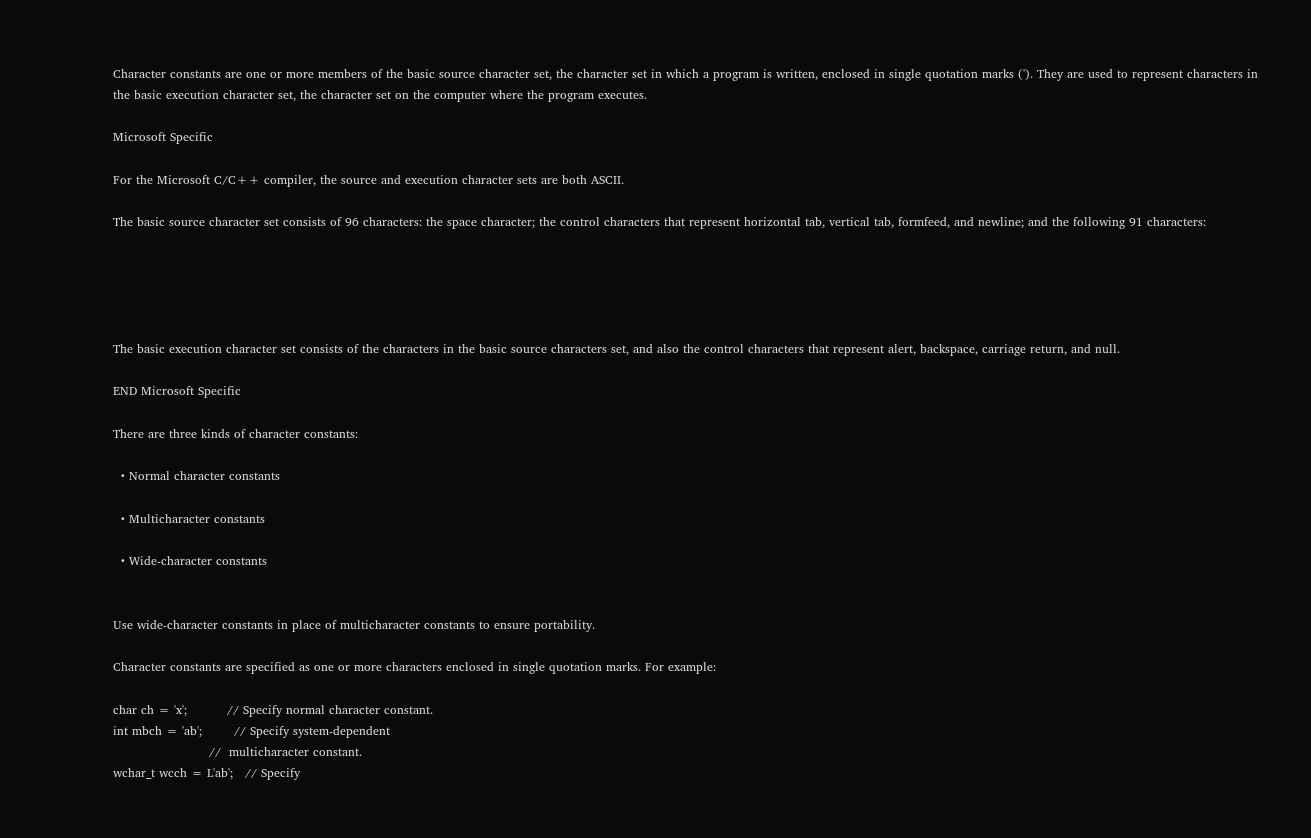Character constants are one or more members of the basic source character set, the character set in which a program is written, enclosed in single quotation marks ('). They are used to represent characters in the basic execution character set, the character set on the computer where the program executes.

Microsoft Specific

For the Microsoft C/C++ compiler, the source and execution character sets are both ASCII.

The basic source character set consists of 96 characters: the space character; the control characters that represent horizontal tab, vertical tab, formfeed, and newline; and the following 91 characters:





The basic execution character set consists of the characters in the basic source characters set, and also the control characters that represent alert, backspace, carriage return, and null.

END Microsoft Specific

There are three kinds of character constants:

  • Normal character constants

  • Multicharacter constants

  • Wide-character constants


Use wide-character constants in place of multicharacter constants to ensure portability.

Character constants are specified as one or more characters enclosed in single quotation marks. For example:

char ch = 'x';          // Specify normal character constant.
int mbch = 'ab';        // Specify system-dependent
                        //  multicharacter constant.
wchar_t wcch = L'ab';   // Specify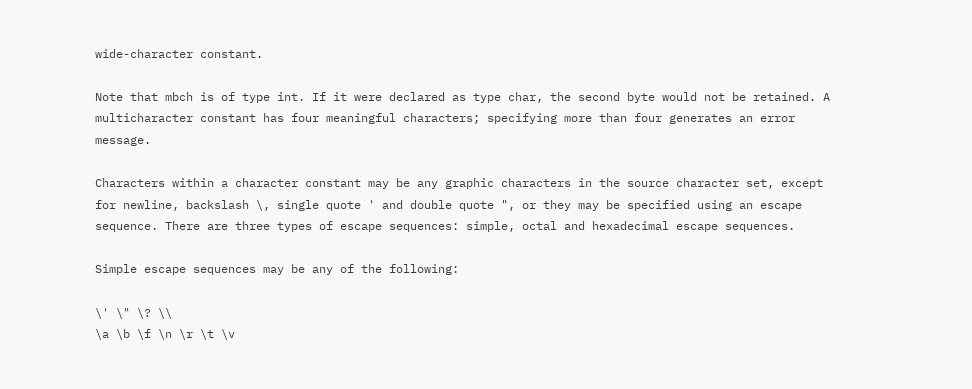wide-character constant.

Note that mbch is of type int. If it were declared as type char, the second byte would not be retained. A multicharacter constant has four meaningful characters; specifying more than four generates an error message.

Characters within a character constant may be any graphic characters in the source character set, except for newline, backslash \, single quote ' and double quote ", or they may be specified using an escape sequence. There are three types of escape sequences: simple, octal and hexadecimal escape sequences.

Simple escape sequences may be any of the following:

\' \" \? \\
\a \b \f \n \r \t \v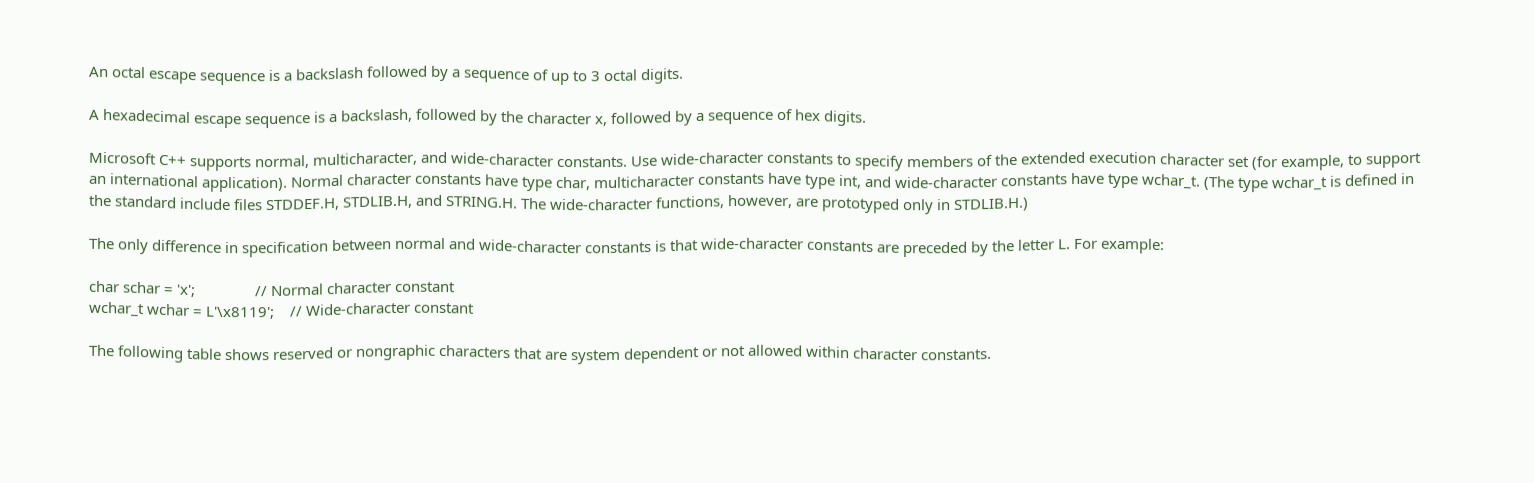An octal escape sequence is a backslash followed by a sequence of up to 3 octal digits.

A hexadecimal escape sequence is a backslash, followed by the character x, followed by a sequence of hex digits.

Microsoft C++ supports normal, multicharacter, and wide-character constants. Use wide-character constants to specify members of the extended execution character set (for example, to support an international application). Normal character constants have type char, multicharacter constants have type int, and wide-character constants have type wchar_t. (The type wchar_t is defined in the standard include files STDDEF.H, STDLIB.H, and STRING.H. The wide-character functions, however, are prototyped only in STDLIB.H.)

The only difference in specification between normal and wide-character constants is that wide-character constants are preceded by the letter L. For example:

char schar = 'x';               // Normal character constant
wchar_t wchar = L'\x8119';    // Wide-character constant

The following table shows reserved or nongraphic characters that are system dependent or not allowed within character constants.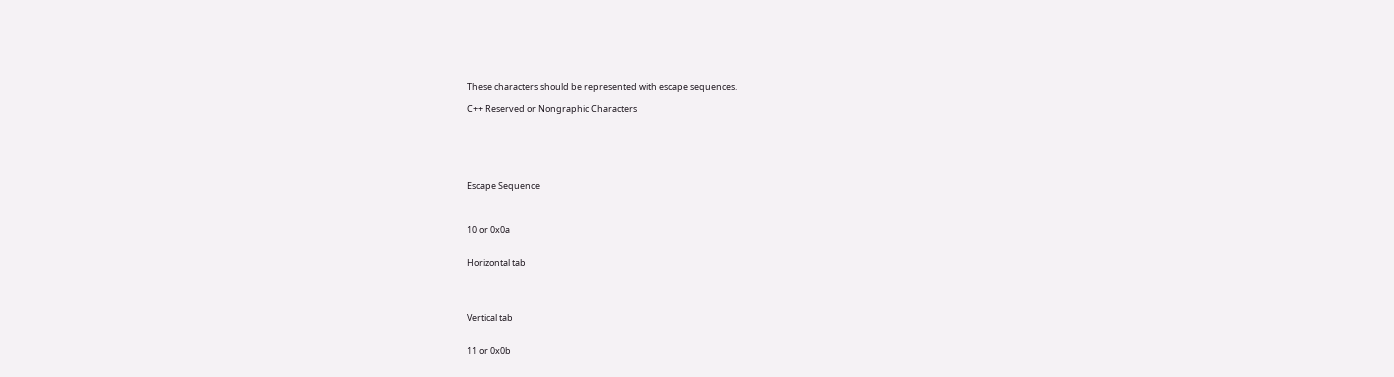These characters should be represented with escape sequences.

C++ Reserved or Nongraphic Characters






Escape Sequence



10 or 0x0a


Horizontal tab




Vertical tab


11 or 0x0b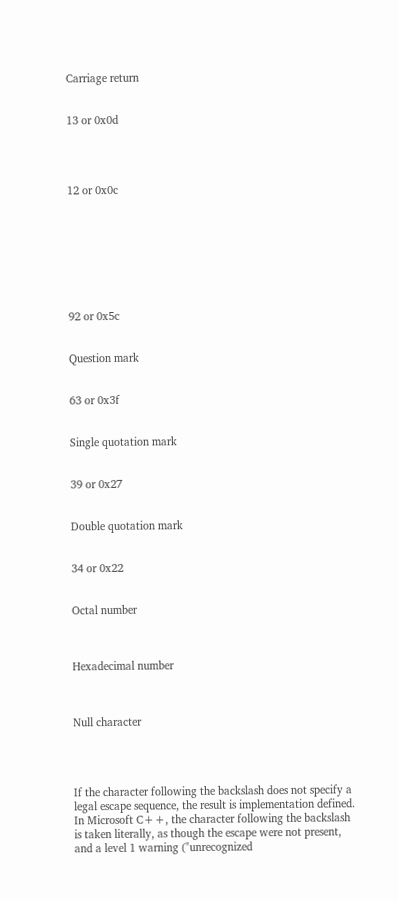Carriage return


13 or 0x0d




12 or 0x0c








92 or 0x5c


Question mark


63 or 0x3f


Single quotation mark


39 or 0x27


Double quotation mark


34 or 0x22


Octal number



Hexadecimal number



Null character




If the character following the backslash does not specify a legal escape sequence, the result is implementation defined. In Microsoft C++, the character following the backslash is taken literally, as though the escape were not present, and a level 1 warning ("unrecognized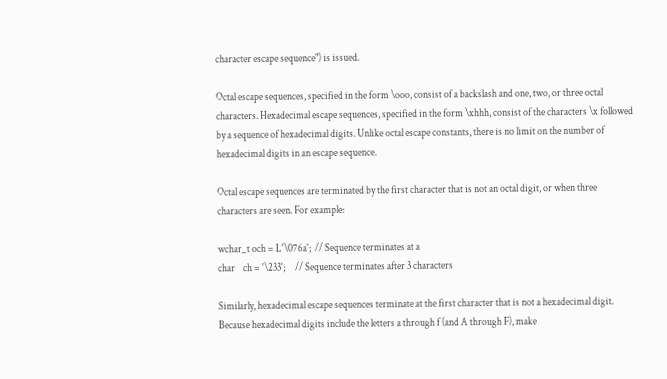character escape sequence") is issued.

Octal escape sequences, specified in the form \ooo, consist of a backslash and one, two, or three octal characters. Hexadecimal escape sequences, specified in the form \xhhh, consist of the characters \x followed by a sequence of hexadecimal digits. Unlike octal escape constants, there is no limit on the number of hexadecimal digits in an escape sequence.

Octal escape sequences are terminated by the first character that is not an octal digit, or when three characters are seen. For example:

wchar_t och = L'\076a';  // Sequence terminates at a
char    ch = '\233';     // Sequence terminates after 3 characters

Similarly, hexadecimal escape sequences terminate at the first character that is not a hexadecimal digit. Because hexadecimal digits include the letters a through f (and A through F), make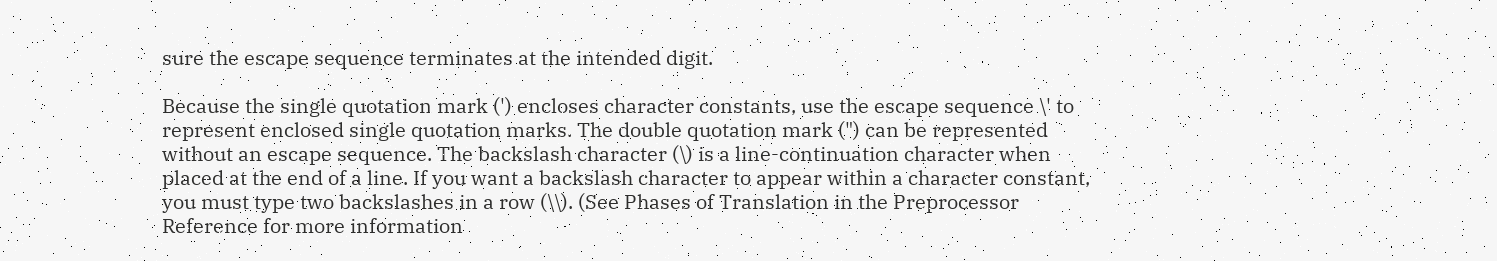sure the escape sequence terminates at the intended digit.

Because the single quotation mark (') encloses character constants, use the escape sequence \' to represent enclosed single quotation marks. The double quotation mark (") can be represented without an escape sequence. The backslash character (\) is a line-continuation character when placed at the end of a line. If you want a backslash character to appear within a character constant, you must type two backslashes in a row (\\). (See Phases of Translation in the Preprocessor Reference for more information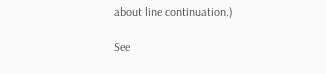about line continuation.)

See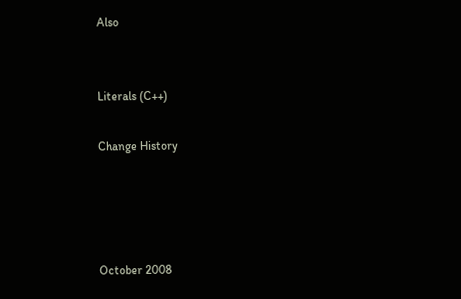Also


Literals (C++)

Change History




October 2008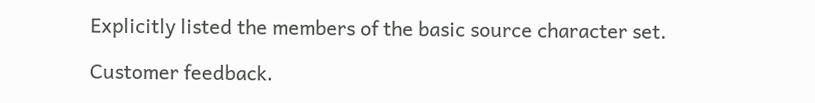Explicitly listed the members of the basic source character set.

Customer feedback.